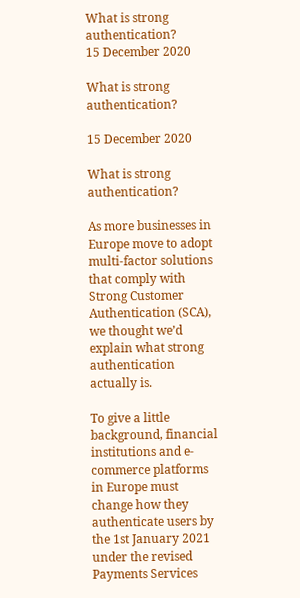What is strong authentication?
15 December 2020

What is strong authentication?

15 December 2020

What is strong authentication?

As more businesses in Europe move to adopt multi-factor solutions that comply with Strong Customer Authentication (SCA), we thought we’d explain what strong authentication actually is.

To give a little background, financial institutions and e-commerce platforms in Europe must change how they authenticate users by the 1st January 2021 under the revised Payments Services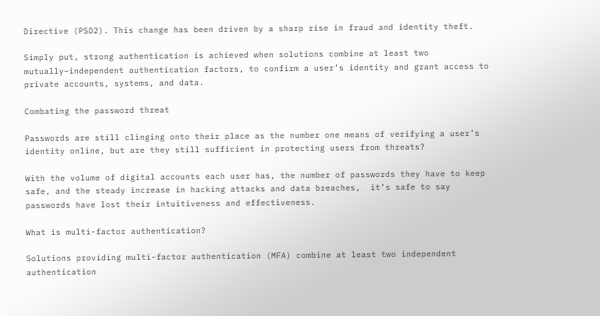Directive (PSD2). This change has been driven by a sharp rise in fraud and identity theft.

Simply put, strong authentication is achieved when solutions combine at least two mutually–independent authentication factors, to confirm a user’s identity and grant access to private accounts, systems, and data.

Combating the password threat

Passwords are still clinging onto their place as the number one means of verifying a user’s identity online, but are they still sufficient in protecting users from threats?

With the volume of digital accounts each user has, the number of passwords they have to keep safe, and the steady increase in hacking attacks and data breaches,  it’s safe to say passwords have lost their intuitiveness and effectiveness.

What is multi-factor authentication?

Solutions providing multi-factor authentication (MFA) combine at least two independent authentication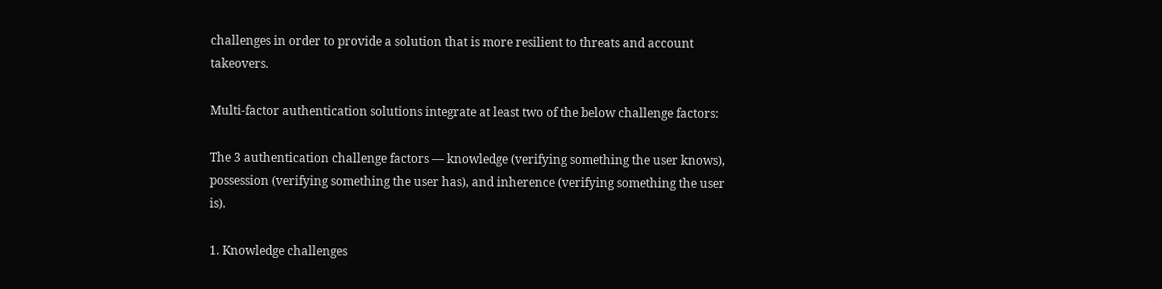challenges in order to provide a solution that is more resilient to threats and account takeovers.

Multi-factor authentication solutions integrate at least two of the below challenge factors:

The 3 authentication challenge factors — knowledge (verifying something the user knows), possession (verifying something the user has), and inherence (verifying something the user is).

1. Knowledge challenges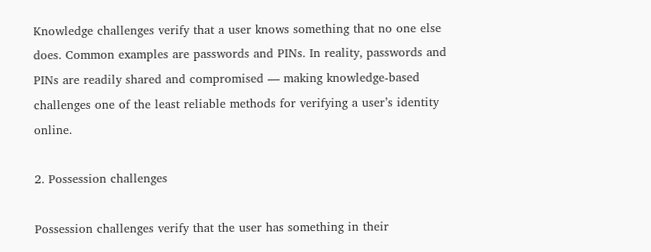Knowledge challenges verify that a user knows something that no one else does. Common examples are passwords and PINs. In reality, passwords and PINs are readily shared and compromised — making knowledge-based challenges one of the least reliable methods for verifying a user’s identity online.

2. Possession challenges

Possession challenges verify that the user has something in their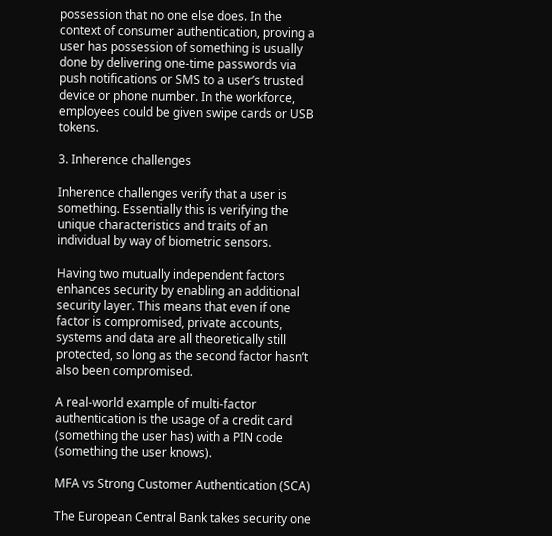possession that no one else does. In the context of consumer authentication, proving a user has possession of something is usually done by delivering one-time passwords via push notifications or SMS to a user’s trusted device or phone number. In the workforce, employees could be given swipe cards or USB tokens.

3. Inherence challenges

Inherence challenges verify that a user is something. Essentially this is verifying the unique characteristics and traits of an individual by way of biometric sensors.

Having two mutually independent factors enhances security by enabling an additional security layer. This means that even if one factor is compromised, private accounts, systems and data are all theoretically still protected, so long as the second factor hasn’t also been compromised.

A real-world example of multi-factor authentication is the usage of a credit card (something the user has) with a PIN code (something the user knows).

MFA vs Strong Customer Authentication (SCA)

The European Central Bank takes security one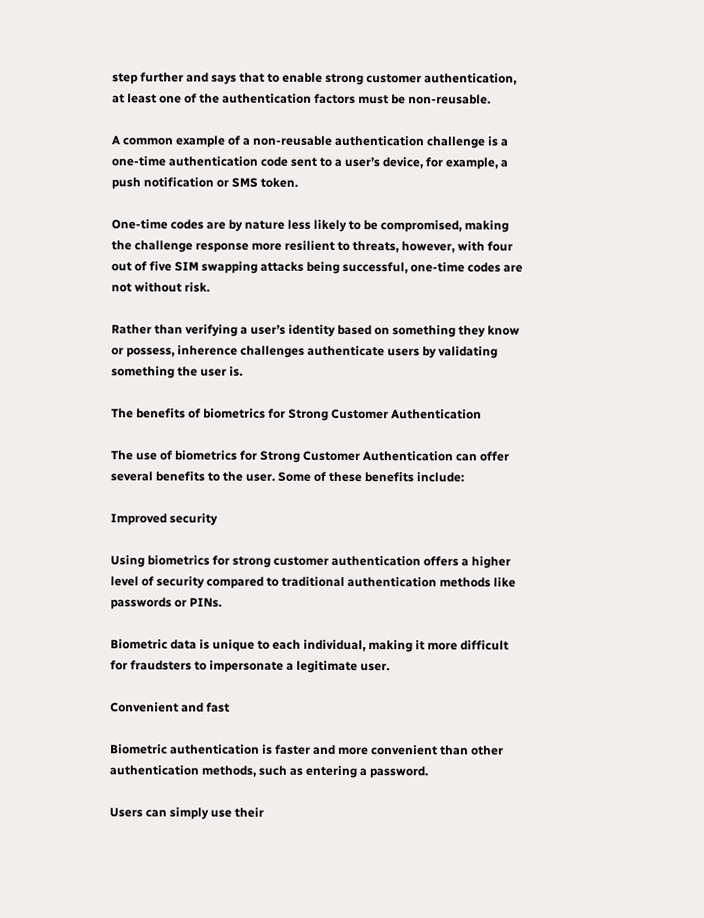step further and says that to enable strong customer authentication, at least one of the authentication factors must be non-reusable.

A common example of a non-reusable authentication challenge is a one-time authentication code sent to a user’s device, for example, a push notification or SMS token.

One-time codes are by nature less likely to be compromised, making the challenge response more resilient to threats, however, with four out of five SIM swapping attacks being successful, one-time codes are not without risk.

Rather than verifying a user’s identity based on something they know or possess, inherence challenges authenticate users by validating something the user is.

The benefits of biometrics for Strong Customer Authentication

The use of biometrics for Strong Customer Authentication can offer several benefits to the user. Some of these benefits include:

Improved security

Using biometrics for strong customer authentication offers a higher level of security compared to traditional authentication methods like passwords or PINs.

Biometric data is unique to each individual, making it more difficult for fraudsters to impersonate a legitimate user.

Convenient and fast

Biometric authentication is faster and more convenient than other authentication methods, such as entering a password.

Users can simply use their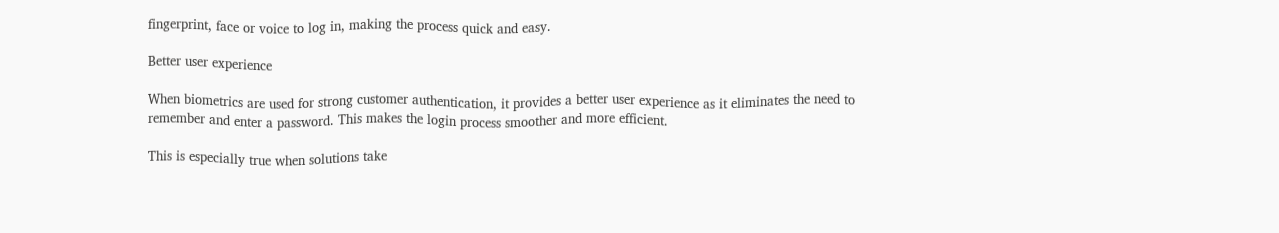fingerprint, face or voice to log in, making the process quick and easy.

Better user experience

When biometrics are used for strong customer authentication, it provides a better user experience as it eliminates the need to remember and enter a password. This makes the login process smoother and more efficient.

This is especially true when solutions take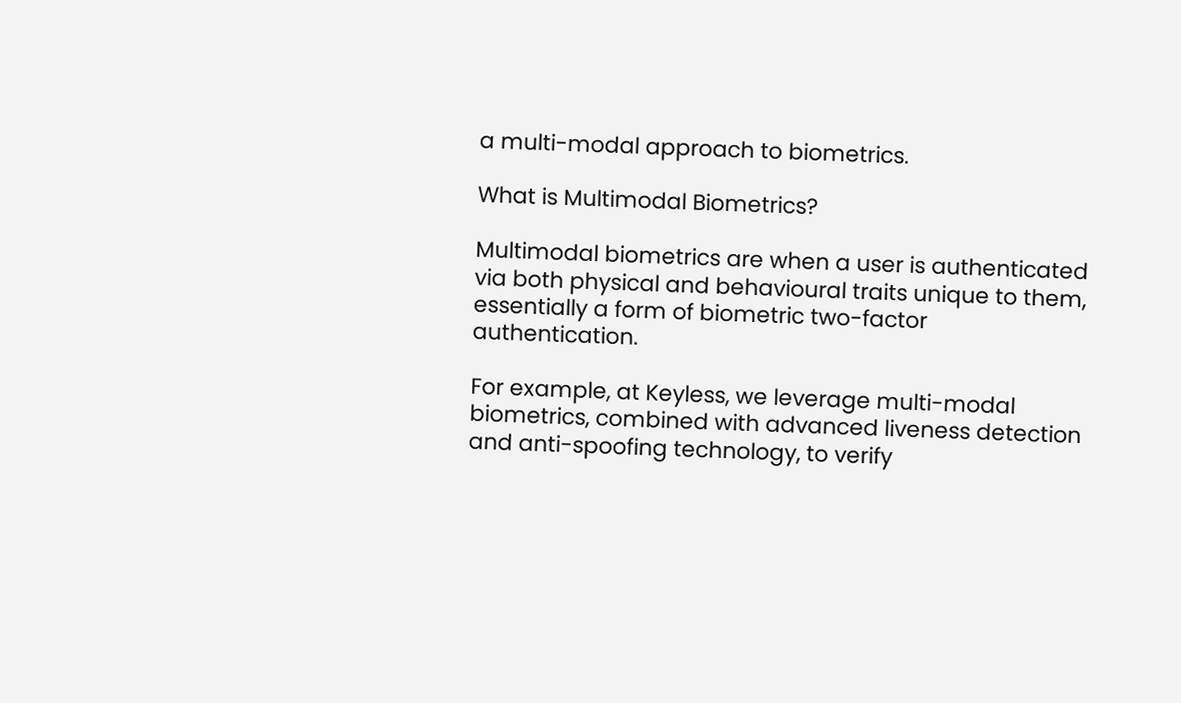a multi-modal approach to biometrics.

What is Multimodal Biometrics?

Multimodal biometrics are when a user is authenticated via both physical and behavioural traits unique to them, essentially a form of biometric two-factor authentication.

For example, at Keyless, we leverage multi-modal biometrics, combined with advanced liveness detection and anti-spoofing technology, to verify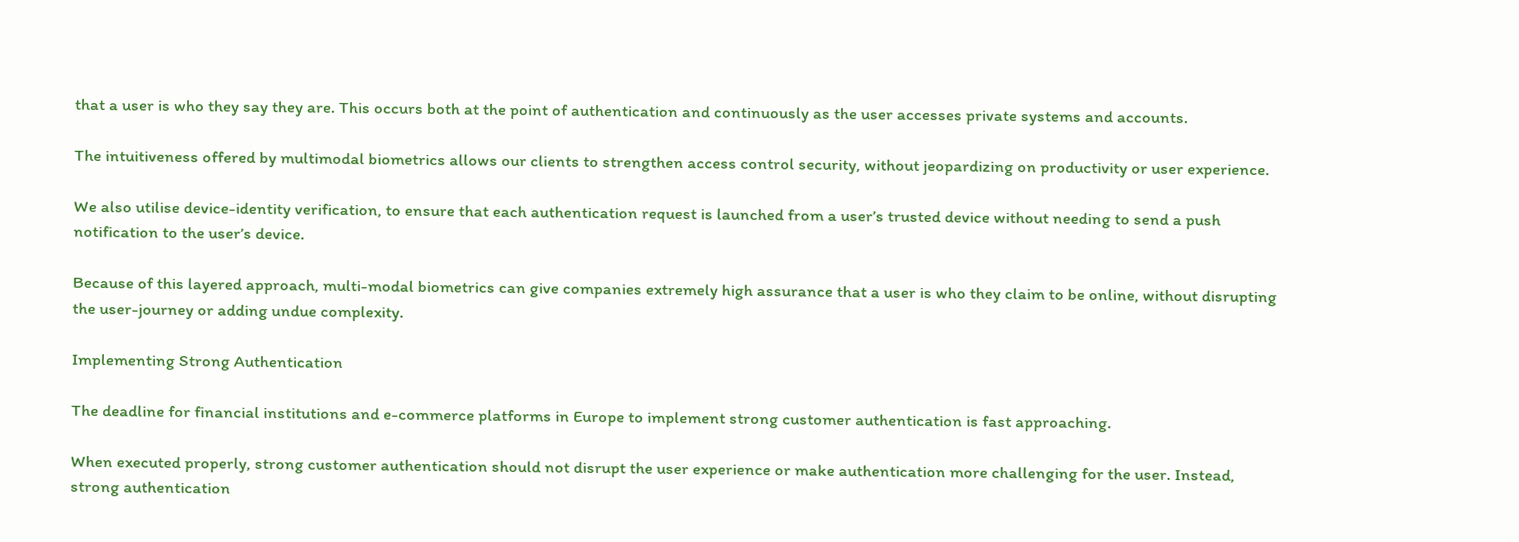that a user is who they say they are. This occurs both at the point of authentication and continuously as the user accesses private systems and accounts.

The intuitiveness offered by multimodal biometrics allows our clients to strengthen access control security, without jeopardizing on productivity or user experience.

We also utilise device-identity verification, to ensure that each authentication request is launched from a user’s trusted device without needing to send a push notification to the user’s device.

Because of this layered approach, multi-modal biometrics can give companies extremely high assurance that a user is who they claim to be online, without disrupting the user-journey or adding undue complexity.

Implementing Strong Authentication

The deadline for financial institutions and e-commerce platforms in Europe to implement strong customer authentication is fast approaching.

When executed properly, strong customer authentication should not disrupt the user experience or make authentication more challenging for the user. Instead, strong authentication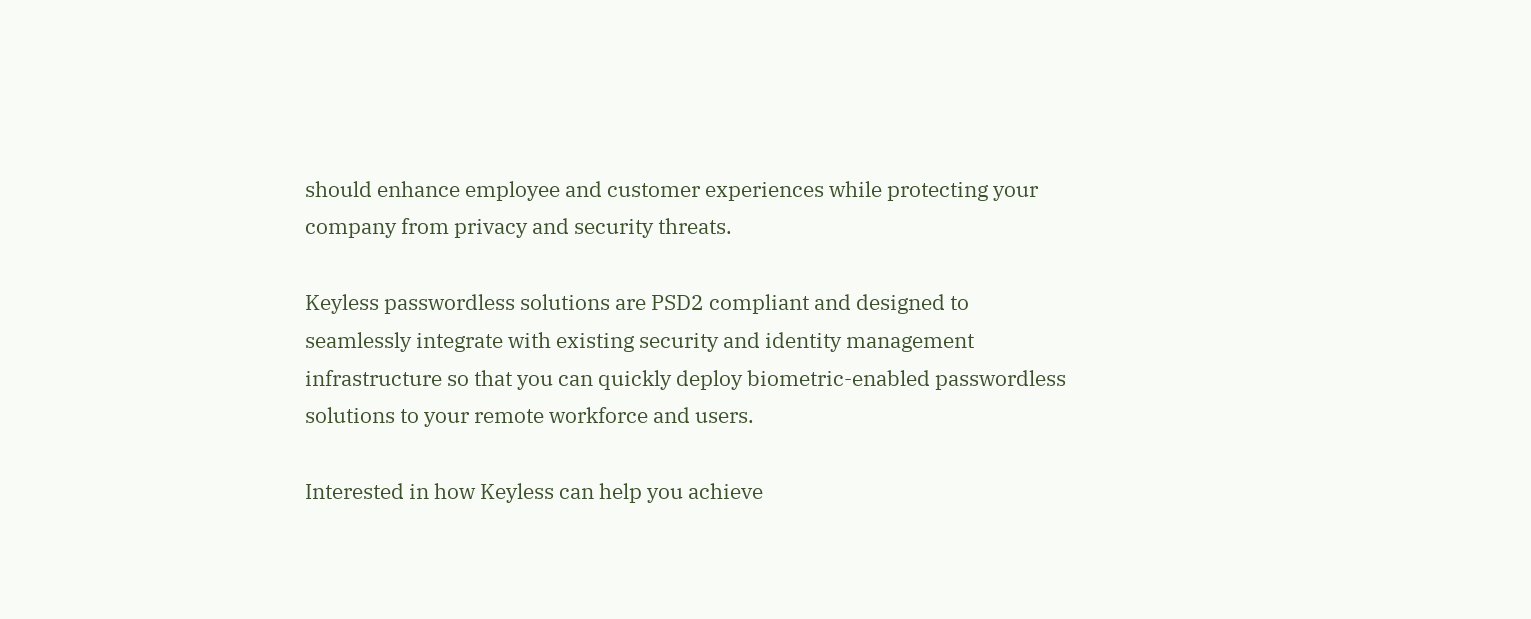should enhance employee and customer experiences while protecting your company from privacy and security threats.

Keyless passwordless solutions are PSD2 compliant and designed to seamlessly integrate with existing security and identity management infrastructure so that you can quickly deploy biometric-enabled passwordless solutions to your remote workforce and users.

Interested in how Keyless can help you achieve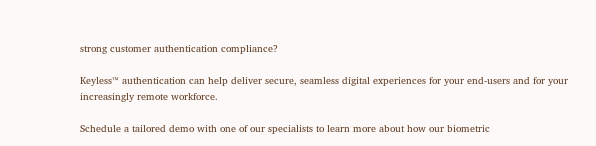strong customer authentication compliance?

Keyless™ authentication can help deliver secure, seamless digital experiences for your end-users and for your increasingly remote workforce.

Schedule a tailored demo with one of our specialists to learn more about how our biometric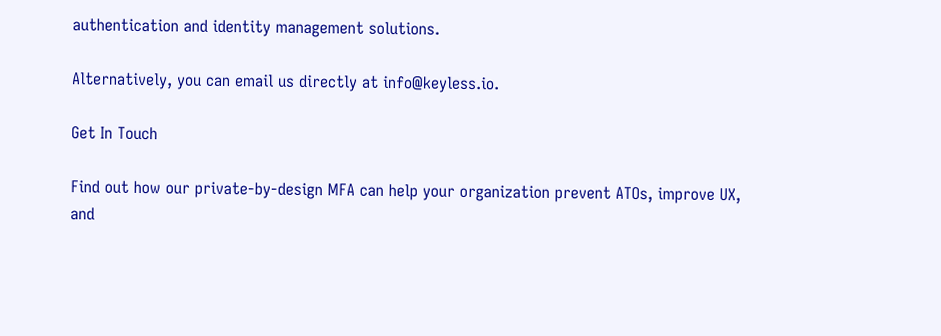authentication and identity management solutions.

Alternatively, you can email us directly at info@keyless.io.

Get In Touch

Find out how our private-by-design MFA can help your organization prevent ATOs, improve UX, and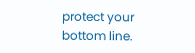protect your bottom line.